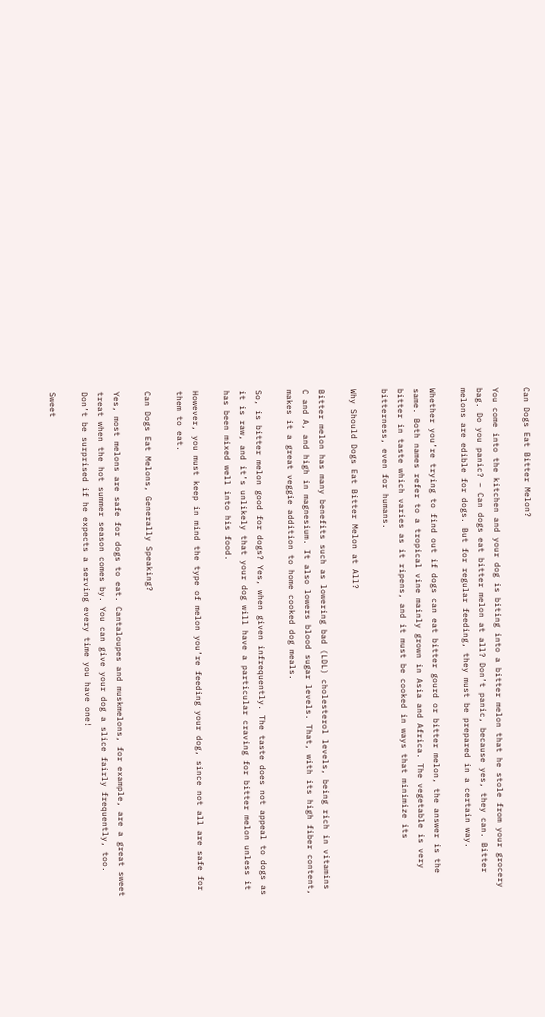Can Dogs Eat Bitter Melon?

You come into the kitchen and your dog is biting into a bitter melon that he stole from your grocery bag. Do you panic? – Can dogs eat bitter melon at all? Don’t panic, because yes, they can. Bitter melons are edible for dogs. But for regular feeding, they must be prepared in a certain way.

Whether you’re trying to find out if dogs can eat bitter gourd or bitter melon, the answer is the same. Both names refer to a tropical vine mainly grown in Asia and Africa. The vegetable is very bitter in taste which varies as it ripens, and it must be cooked in ways that minimize its bitterness, even for humans.

Why Should Dogs Eat Bitter Melon at All?

Bitter melon has many benefits such as lowering bad (LDL) cholesterol levels, being rich in vitamins C and A, and high in magnesium. It also lowers blood sugar levels. That, with its high fiber content, makes it a great veggie addition to home cooked dog meals.

So, is bitter melon good for dogs? Yes, when given infrequently. The taste does not appeal to dogs as it is raw, and it’s unlikely that your dog will have a particular craving for bitter melon unless it has been mixed well into his food.

However, you must keep in mind the type of melon you’re feeding your dog, since not all are safe for them to eat.

Can Dogs Eat Melons, Generally Speaking?

Yes, most melons are safe for dogs to eat. Cantaloupes and muskmelons, for example, are a great sweet treat when the hot summer season comes by. You can give your dog a slice fairly frequently, too. Don’t be surprised if he expects a serving every time you have one!

Sweet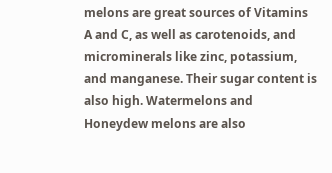melons are great sources of Vitamins A and C, as well as carotenoids, and microminerals like zinc, potassium, and manganese. Their sugar content is also high. Watermelons and Honeydew melons are also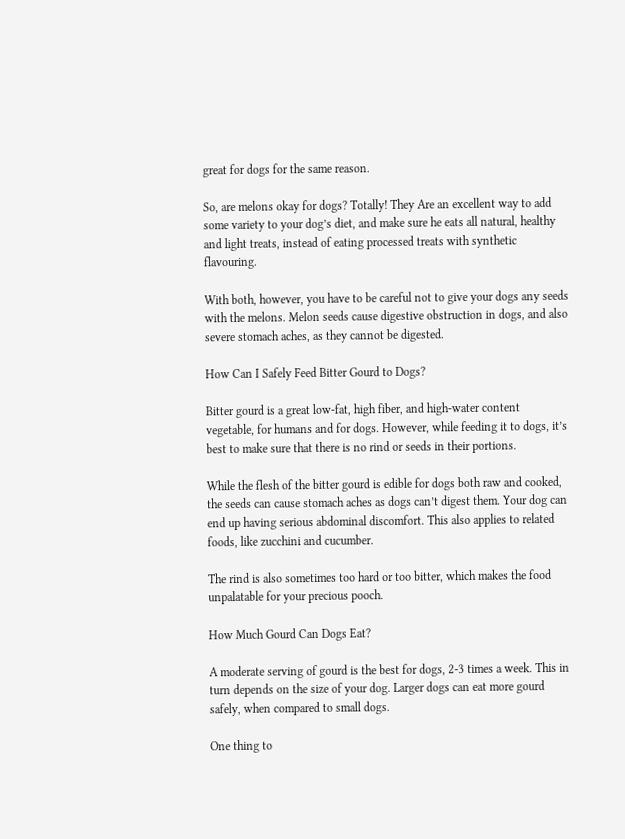great for dogs for the same reason.

So, are melons okay for dogs? Totally! They Are an excellent way to add some variety to your dog’s diet, and make sure he eats all natural, healthy and light treats, instead of eating processed treats with synthetic flavouring.

With both, however, you have to be careful not to give your dogs any seeds with the melons. Melon seeds cause digestive obstruction in dogs, and also severe stomach aches, as they cannot be digested.

How Can I Safely Feed Bitter Gourd to Dogs?

Bitter gourd is a great low-fat, high fiber, and high-water content vegetable, for humans and for dogs. However, while feeding it to dogs, it’s best to make sure that there is no rind or seeds in their portions.

While the flesh of the bitter gourd is edible for dogs both raw and cooked, the seeds can cause stomach aches as dogs can’t digest them. Your dog can end up having serious abdominal discomfort. This also applies to related foods, like zucchini and cucumber.

The rind is also sometimes too hard or too bitter, which makes the food unpalatable for your precious pooch.

How Much Gourd Can Dogs Eat?

A moderate serving of gourd is the best for dogs, 2-3 times a week. This in turn depends on the size of your dog. Larger dogs can eat more gourd safely, when compared to small dogs.

One thing to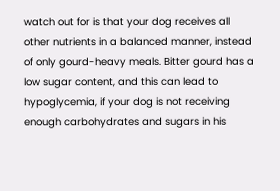watch out for is that your dog receives all other nutrients in a balanced manner, instead of only gourd-heavy meals. Bitter gourd has a low sugar content, and this can lead to hypoglycemia, if your dog is not receiving enough carbohydrates and sugars in his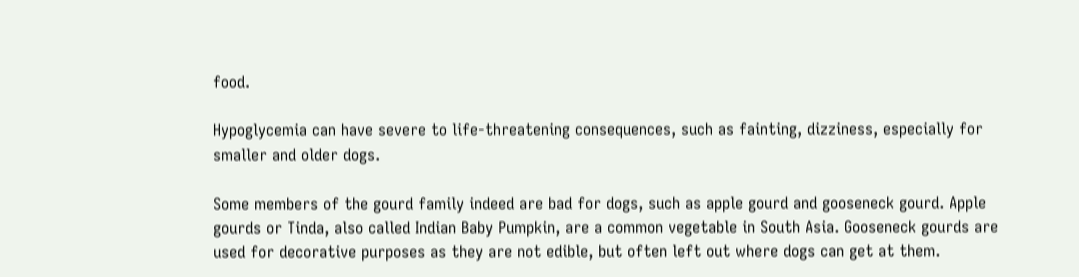food.

Hypoglycemia can have severe to life-threatening consequences, such as fainting, dizziness, especially for smaller and older dogs.

Some members of the gourd family indeed are bad for dogs, such as apple gourd and gooseneck gourd. Apple gourds or Tinda, also called Indian Baby Pumpkin, are a common vegetable in South Asia. Gooseneck gourds are used for decorative purposes as they are not edible, but often left out where dogs can get at them.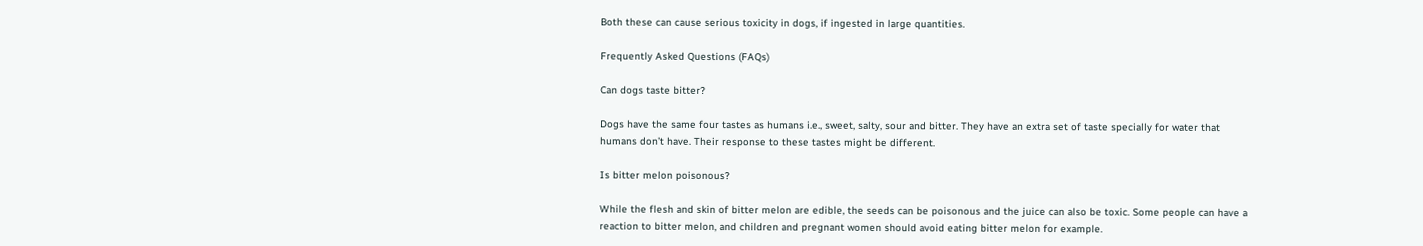Both these can cause serious toxicity in dogs, if ingested in large quantities.

Frequently Asked Questions (FAQs)

Can dogs taste bitter?

Dogs have the same four tastes as humans i.e., sweet, salty, sour and bitter. They have an extra set of taste specially for water that humans don’t have. Their response to these tastes might be different.

Is bitter melon poisonous?

While the flesh and skin of bitter melon are edible, the seeds can be poisonous and the juice can also be toxic. Some people can have a reaction to bitter melon, and children and pregnant women should avoid eating bitter melon for example.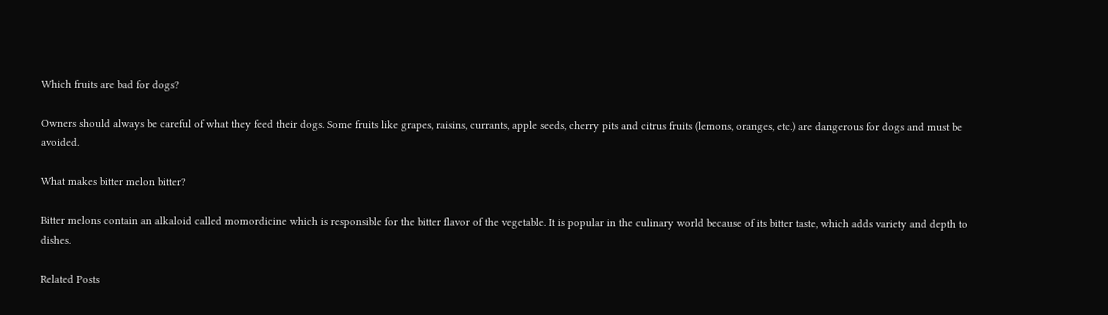Which fruits are bad for dogs?

Owners should always be careful of what they feed their dogs. Some fruits like grapes, raisins, currants, apple seeds, cherry pits and citrus fruits (lemons, oranges, etc.) are dangerous for dogs and must be avoided.

What makes bitter melon bitter?

Bitter melons contain an alkaloid called momordicine which is responsible for the bitter flavor of the vegetable. It is popular in the culinary world because of its bitter taste, which adds variety and depth to dishes.

Related Posts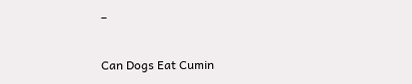–

Can Dogs Eat Cumin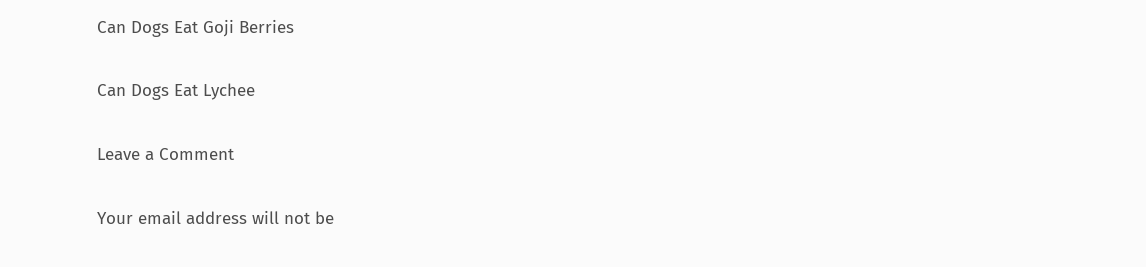Can Dogs Eat Goji Berries

Can Dogs Eat Lychee

Leave a Comment

Your email address will not be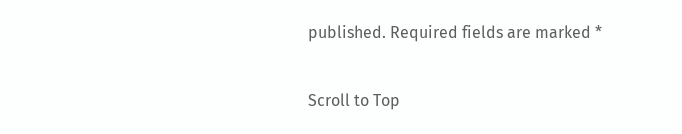published. Required fields are marked *

Scroll to Top